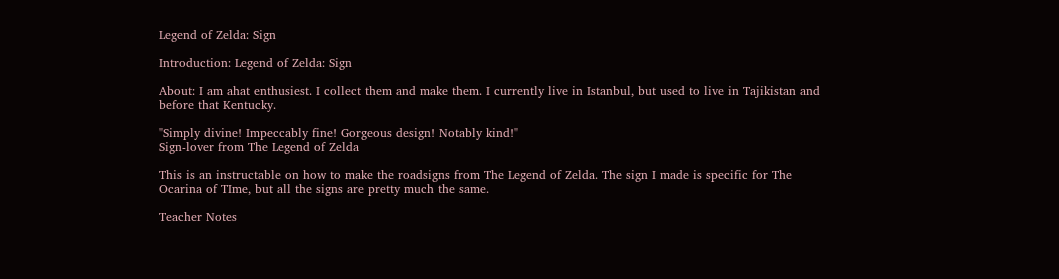Legend of Zelda: Sign

Introduction: Legend of Zelda: Sign

About: I am ahat enthusiest. I collect them and make them. I currently live in Istanbul, but used to live in Tajikistan and before that Kentucky.

"Simply divine! Impeccably fine! Gorgeous design! Notably kind!"
Sign-lover from The Legend of Zelda

This is an instructable on how to make the roadsigns from The Legend of Zelda. The sign I made is specific for The Ocarina of TIme, but all the signs are pretty much the same.

Teacher Notes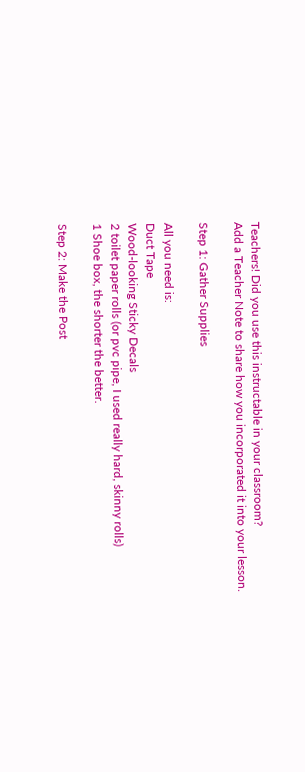Teachers! Did you use this instructable in your classroom?
Add a Teacher Note to share how you incorporated it into your lesson.

Step 1: Gather Supplies

All you need is:
Duct Tape
Wood-looking Sticky Decals
2 toilet paper rolls (or pvc pipe, I used really hard, skinny rolls)
1 Shoe box, the shorter the better.

Step 2: Make the Post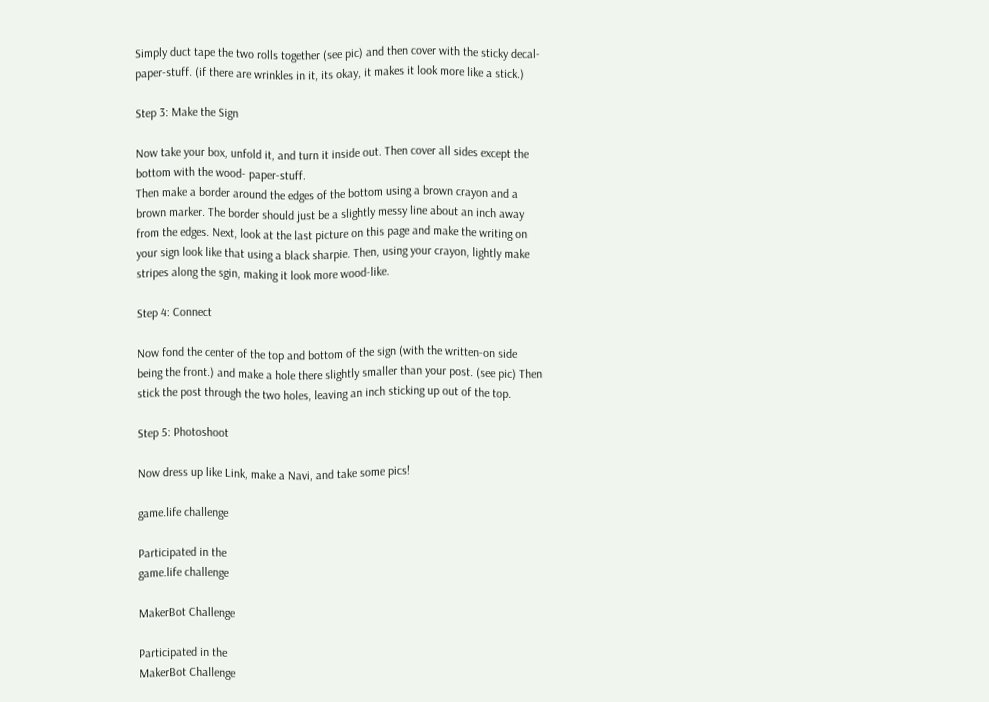Simply duct tape the two rolls together (see pic) and then cover with the sticky decal-paper-stuff. (if there are wrinkles in it, its okay, it makes it look more like a stick.)

Step 3: Make the Sign

Now take your box, unfold it, and turn it inside out. Then cover all sides except the bottom with the wood- paper-stuff.
Then make a border around the edges of the bottom using a brown crayon and a brown marker. The border should just be a slightly messy line about an inch away from the edges. Next, look at the last picture on this page and make the writing on your sign look like that using a black sharpie. Then, using your crayon, lightly make stripes along the sgin, making it look more wood-like.

Step 4: Connect

Now fond the center of the top and bottom of the sign (with the written-on side being the front.) and make a hole there slightly smaller than your post. (see pic) Then stick the post through the two holes, leaving an inch sticking up out of the top.

Step 5: Photoshoot

Now dress up like Link, make a Navi, and take some pics!

game.life challenge

Participated in the
game.life challenge

MakerBot Challenge

Participated in the
MakerBot Challenge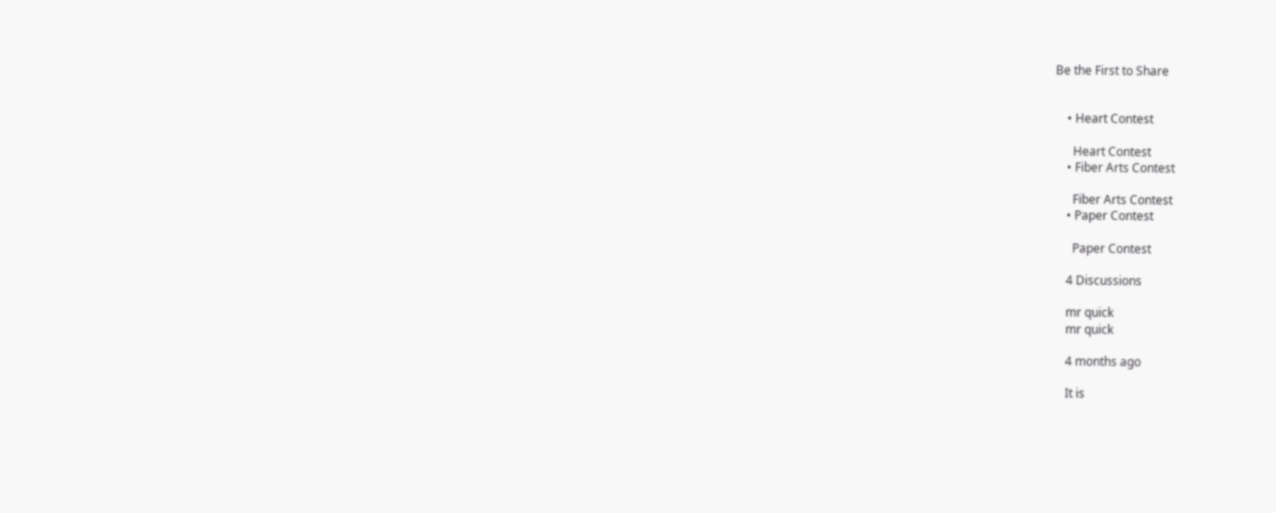Be the First to Share


    • Heart Contest

      Heart Contest
    • Fiber Arts Contest

      Fiber Arts Contest
    • Paper Contest

      Paper Contest

    4 Discussions

    mr quick
    mr quick

    4 months ago

    It is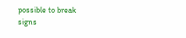possible to break signs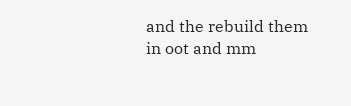and the rebuild them in oot and mm